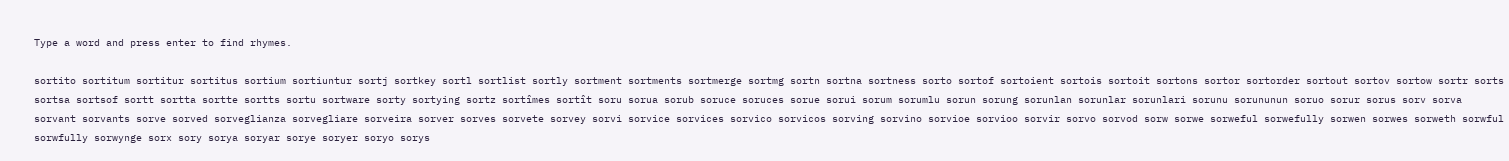Type a word and press enter to find rhymes.

sortito sortitum sortitur sortitus sortium sortiuntur sortj sortkey sortl sortlist sortly sortment sortments sortmerge sortmg sortn sortna sortness sorto sortof sortoient sortois sortoit sortons sortor sortorder sortout sortov sortow sortr sorts sortsa sortsof sortt sortta sortte sortts sortu sortware sorty sortying sortz sortîmes sortît soru sorua sorub soruce soruces sorue sorui sorum sorumlu sorun sorung sorunlan sorunlar sorunlari sorunu sorununun soruo sorur sorus sorv sorva sorvant sorvants sorve sorved sorveglianza sorvegliare sorveira sorver sorves sorvete sorvey sorvi sorvice sorvices sorvico sorvicos sorving sorvino sorvioe sorvioo sorvir sorvo sorvod sorw sorwe sorweful sorwefully sorwen sorwes sorweth sorwful sorwfully sorwynge sorx sory sorya soryar sorye soryer soryo sorys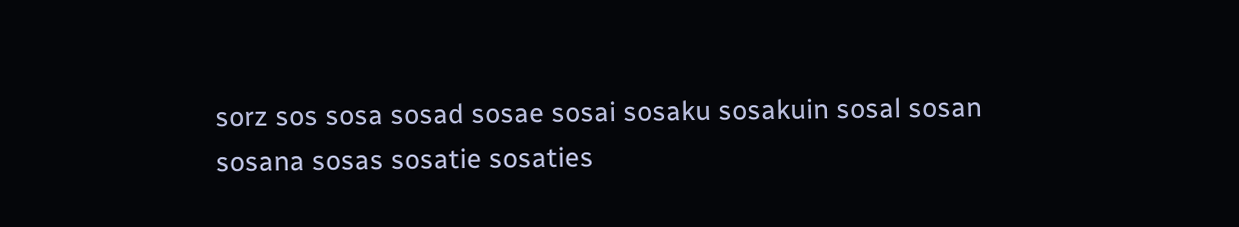sorz sos sosa sosad sosae sosai sosaku sosakuin sosal sosan sosana sosas sosatie sosaties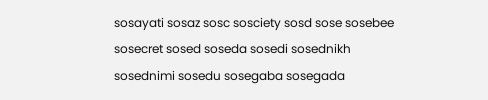sosayati sosaz sosc sosciety sosd sose sosebee sosecret sosed soseda sosedi sosednikh sosednimi sosedu sosegaba sosegada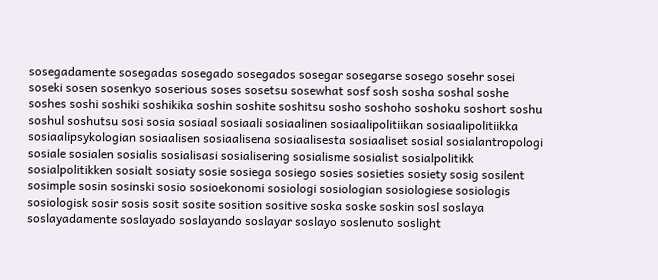sosegadamente sosegadas sosegado sosegados sosegar sosegarse sosego sosehr sosei soseki sosen sosenkyo soserious soses sosetsu sosewhat sosf sosh sosha soshal soshe soshes soshi soshiki soshikika soshin soshite soshitsu sosho soshoho soshoku soshort soshu soshul soshutsu sosi sosia sosiaal sosiaali sosiaalinen sosiaalipolitiikan sosiaalipolitiikka sosiaalipsykologian sosiaalisen sosiaalisena sosiaalisesta sosiaaliset sosial sosialantropologi sosiale sosialen sosialis sosialisasi sosialisering sosialisme sosialist sosialpolitikk sosialpolitikken sosialt sosiaty sosie sosiega sosiego sosies sosieties sosiety sosig sosilent sosimple sosin sosinski sosio sosioekonomi sosiologi sosiologian sosiologiese sosiologis sosiologisk sosir sosis sosit sosite sosition sositive soska soske soskin sosl soslaya soslayadamente soslayado soslayando soslayar soslayo soslenuto soslight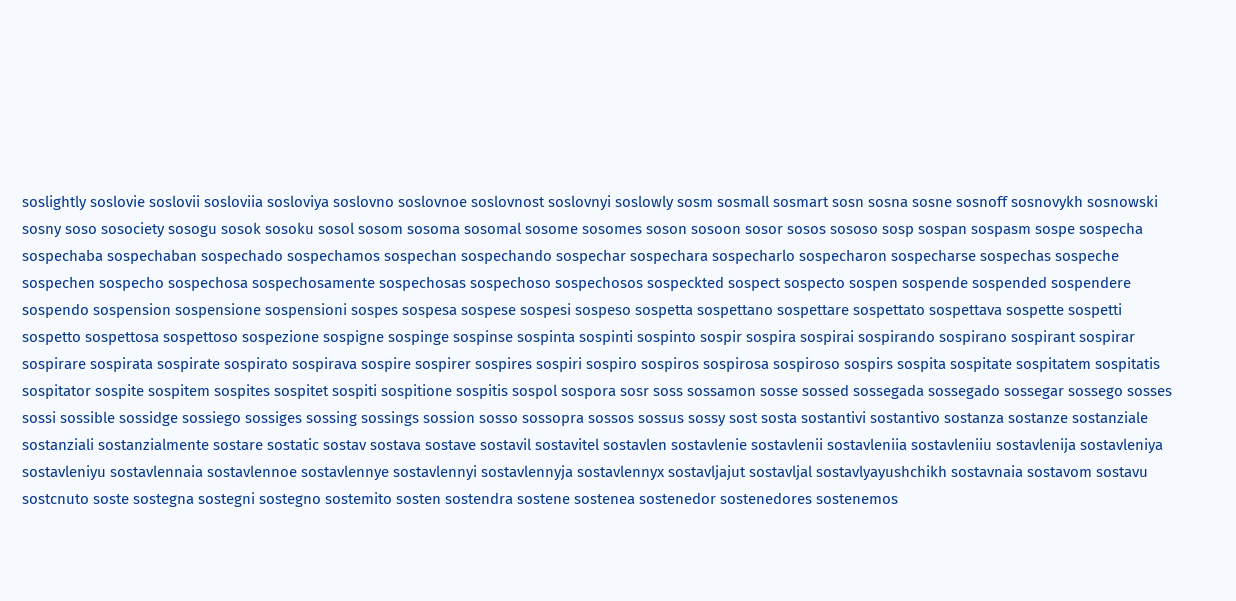soslightly soslovie soslovii sosloviia sosloviya soslovno soslovnoe soslovnost soslovnyi soslowly sosm sosmall sosmart sosn sosna sosne sosnoff sosnovykh sosnowski sosny soso sosociety sosogu sosok sosoku sosol sosom sosoma sosomal sosome sosomes soson sosoon sosor sosos sososo sosp sospan sospasm sospe sospecha sospechaba sospechaban sospechado sospechamos sospechan sospechando sospechar sospechara sospecharlo sospecharon sospecharse sospechas sospeche sospechen sospecho sospechosa sospechosamente sospechosas sospechoso sospechosos sospeckted sospect sospecto sospen sospende sospended sospendere sospendo sospension sospensione sospensioni sospes sospesa sospese sospesi sospeso sospetta sospettano sospettare sospettato sospettava sospette sospetti sospetto sospettosa sospettoso sospezione sospigne sospinge sospinse sospinta sospinti sospinto sospir sospira sospirai sospirando sospirano sospirant sospirar sospirare sospirata sospirate sospirato sospirava sospire sospirer sospires sospiri sospiro sospiros sospirosa sospiroso sospirs sospita sospitate sospitatem sospitatis sospitator sospite sospitem sospites sospitet sospiti sospitione sospitis sospol sospora sosr soss sossamon sosse sossed sossegada sossegado sossegar sossego sosses sossi sossible sossidge sossiego sossiges sossing sossings sossion sosso sossopra sossos sossus sossy sost sosta sostantivi sostantivo sostanza sostanze sostanziale sostanziali sostanzialmente sostare sostatic sostav sostava sostave sostavil sostavitel sostavlen sostavlenie sostavlenii sostavleniia sostavleniiu sostavlenija sostavleniya sostavleniyu sostavlennaia sostavlennoe sostavlennye sostavlennyi sostavlennyja sostavlennyx sostavljajut sostavljal sostavlyayushchikh sostavnaia sostavom sostavu sostcnuto soste sostegna sostegni sostegno sostemito sosten sostendra sostene sostenea sostenedor sostenedores sostenemos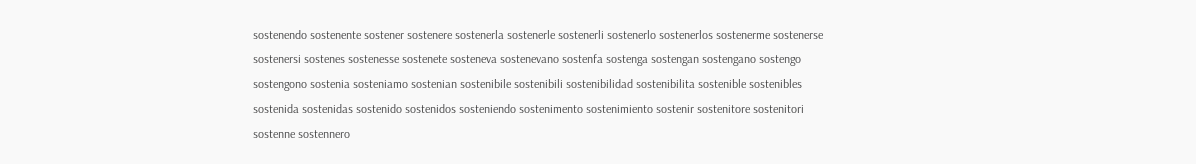sostenendo sostenente sostener sostenere sostenerla sostenerle sostenerli sostenerlo sostenerlos sostenerme sostenerse sostenersi sostenes sostenesse sostenete sosteneva sostenevano sostenfa sostenga sostengan sostengano sostengo sostengono sostenia sosteniamo sostenian sostenibile sostenibili sostenibilidad sostenibilita sostenible sostenibles sostenida sostenidas sostenido sostenidos sosteniendo sostenimento sostenimiento sostenir sostenitore sostenitori sostenne sostennero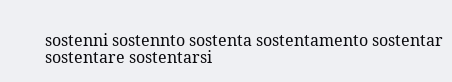sostenni sostennto sostenta sostentamento sostentar sostentare sostentarsi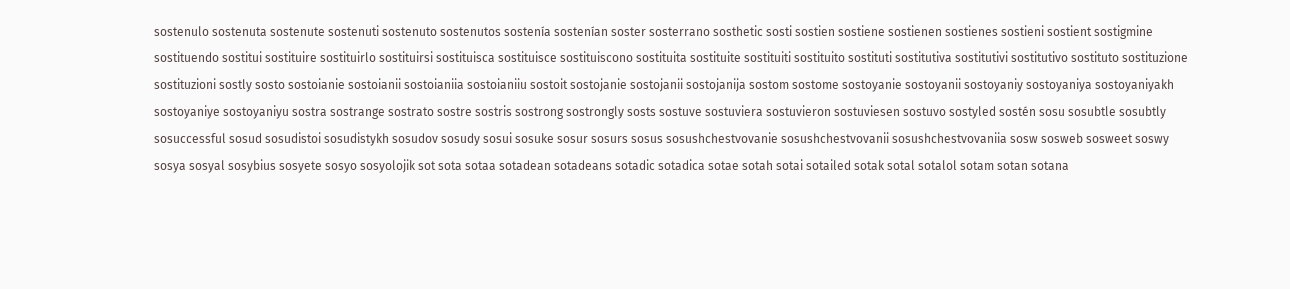sostenulo sostenuta sostenute sostenuti sostenuto sostenutos sostenía sostenían soster sosterrano sosthetic sosti sostien sostiene sostienen sostienes sostieni sostient sostigmine sostituendo sostitui sostituire sostituirlo sostituirsi sostituisca sostituisce sostituiscono sostituita sostituite sostituiti sostituito sostituti sostitutiva sostitutivi sostitutivo sostituto sostituzione sostituzioni sostly sosto sostoianie sostoianii sostoianiia sostoianiiu sostoit sostojanie sostojanii sostojanija sostom sostome sostoyanie sostoyanii sostoyaniy sostoyaniya sostoyaniyakh sostoyaniye sostoyaniyu sostra sostrange sostrato sostre sostris sostrong sostrongly sosts sostuve sostuviera sostuvieron sostuviesen sostuvo sostyled sostén sosu sosubtle sosubtly sosuccessful sosud sosudistoi sosudistykh sosudov sosudy sosui sosuke sosur sosurs sosus sosushchestvovanie sosushchestvovanii sosushchestvovaniia sosw sosweb sosweet soswy sosya sosyal sosybius sosyete sosyo sosyolojik sot sota sotaa sotadean sotadeans sotadic sotadica sotae sotah sotai sotailed sotak sotal sotalol sotam sotan sotana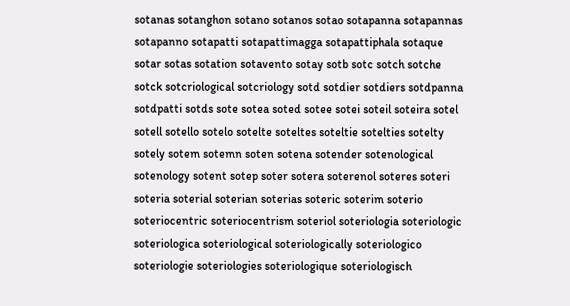sotanas sotanghon sotano sotanos sotao sotapanna sotapannas sotapanno sotapatti sotapattimagga sotapattiphala sotaque sotar sotas sotation sotavento sotay sotb sotc sotch sotche sotck sotcriological sotcriology sotd sotdier sotdiers sotdpanna sotdpatti sotds sote sotea soted sotee sotei soteil soteira sotel sotell sotello sotelo sotelte soteltes soteltie sotelties sotelty sotely sotem sotemn soten sotena sotender sotenological sotenology sotent sotep soter sotera soterenol soteres soteri soteria soterial soterian soterias soteric soterim soterio soteriocentric soteriocentrism soteriol soteriologia soteriologic soteriologica soteriological soteriologically soteriologico soteriologie soteriologies soteriologique soteriologisch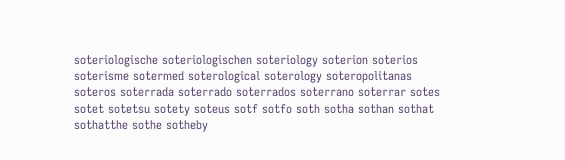soteriologische soteriologischen soteriology soterion soterios soterisme sotermed soterological soterology soteropolitanas soteros soterrada soterrado soterrados soterrano soterrar sotes sotet sotetsu sotety soteus sotf sotfo soth sotha sothan sothat sothatthe sothe sotheby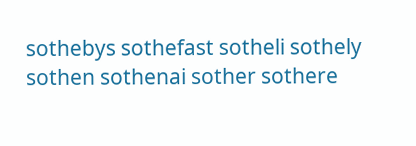sothebys sothefast sotheli sothely sothen sothenai sother sothere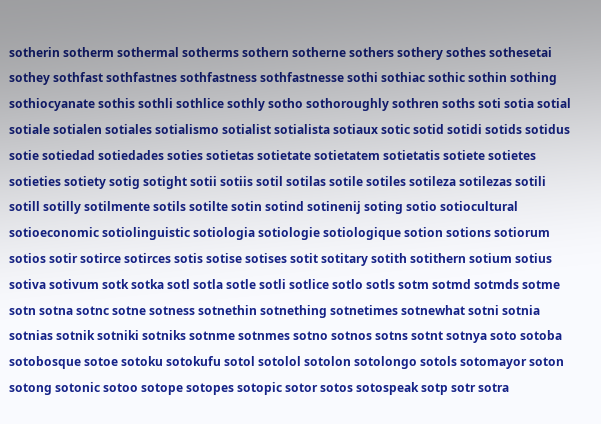sotherin sotherm sothermal sotherms sothern sotherne sothers sothery sothes sothesetai sothey sothfast sothfastnes sothfastness sothfastnesse sothi sothiac sothic sothin sothing sothiocyanate sothis sothli sothlice sothly sotho sothoroughly sothren soths soti sotia sotial sotiale sotialen sotiales sotialismo sotialist sotialista sotiaux sotic sotid sotidi sotids sotidus sotie sotiedad sotiedades soties sotietas sotietate sotietatem sotietatis sotiete sotietes sotieties sotiety sotig sotight sotii sotiis sotil sotilas sotile sotiles sotileza sotilezas sotili sotill sotilly sotilmente sotils sotilte sotin sotind sotinenij soting sotio sotiocultural sotioeconomic sotiolinguistic sotiologia sotiologie sotiologique sotion sotions sotiorum sotios sotir sotirce sotirces sotis sotise sotises sotit sotitary sotith sotithern sotium sotius sotiva sotivum sotk sotka sotl sotla sotle sotli sotlice sotlo sotls sotm sotmd sotmds sotme sotn sotna sotnc sotne sotness sotnethin sotnething sotnetimes sotnewhat sotni sotnia sotnias sotnik sotniki sotniks sotnme sotnmes sotno sotnos sotns sotnt sotnya soto sotoba sotobosque sotoe sotoku sotokufu sotol sotolol sotolon sotolongo sotols sotomayor soton sotong sotonic sotoo sotope sotopes sotopic sotor sotos sotospeak sotp sotr sotra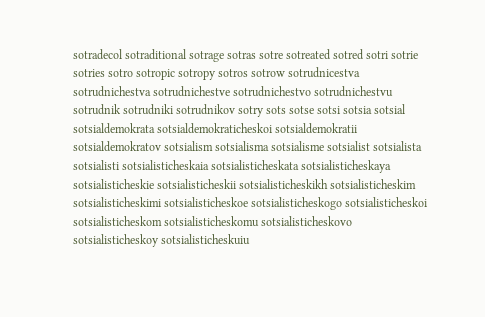sotradecol sotraditional sotrage sotras sotre sotreated sotred sotri sotrie sotries sotro sotropic sotropy sotros sotrow sotrudnicestva sotrudnichestva sotrudnichestve sotrudnichestvo sotrudnichestvu sotrudnik sotrudniki sotrudnikov sotry sots sotse sotsi sotsia sotsial sotsialdemokrata sotsialdemokraticheskoi sotsialdemokratii sotsialdemokratov sotsialism sotsialisma sotsialisme sotsialist sotsialista sotsialisti sotsialisticheskaia sotsialisticheskata sotsialisticheskaya sotsialisticheskie sotsialisticheskii sotsialisticheskikh sotsialisticheskim sotsialisticheskimi sotsialisticheskoe sotsialisticheskogo sotsialisticheskoi sotsialisticheskom sotsialisticheskomu sotsialisticheskovo sotsialisticheskoy sotsialisticheskuiu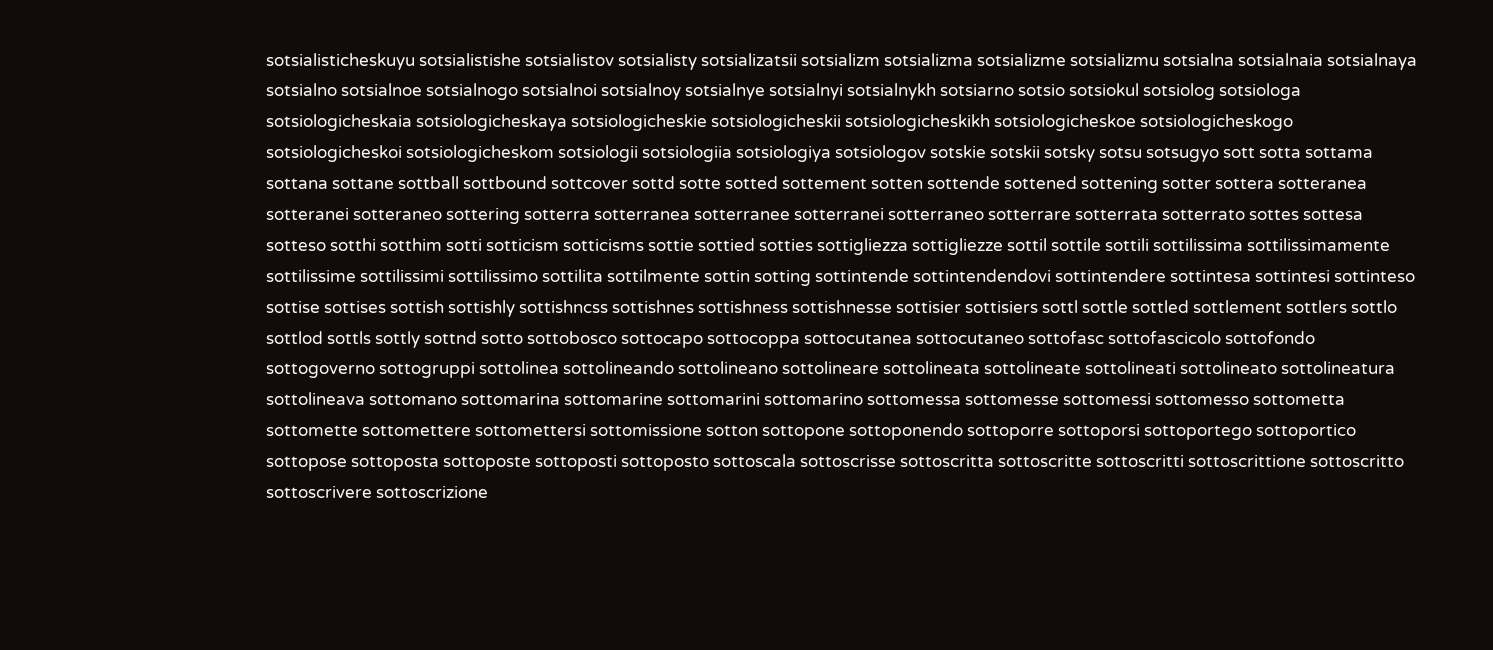sotsialisticheskuyu sotsialistishe sotsialistov sotsialisty sotsializatsii sotsializm sotsializma sotsializme sotsializmu sotsialna sotsialnaia sotsialnaya sotsialno sotsialnoe sotsialnogo sotsialnoi sotsialnoy sotsialnye sotsialnyi sotsialnykh sotsiarno sotsio sotsiokul sotsiolog sotsiologa sotsiologicheskaia sotsiologicheskaya sotsiologicheskie sotsiologicheskii sotsiologicheskikh sotsiologicheskoe sotsiologicheskogo sotsiologicheskoi sotsiologicheskom sotsiologii sotsiologiia sotsiologiya sotsiologov sotskie sotskii sotsky sotsu sotsugyo sott sotta sottama sottana sottane sottball sottbound sottcover sottd sotte sotted sottement sotten sottende sottened sottening sotter sottera sotteranea sotteranei sotteraneo sottering sotterra sotterranea sotterranee sotterranei sotterraneo sotterrare sotterrata sotterrato sottes sottesa sotteso sotthi sotthim sotti sotticism sotticisms sottie sottied sotties sottigliezza sottigliezze sottil sottile sottili sottilissima sottilissimamente sottilissime sottilissimi sottilissimo sottilita sottilmente sottin sotting sottintende sottintendendovi sottintendere sottintesa sottintesi sottinteso sottise sottises sottish sottishly sottishncss sottishnes sottishness sottishnesse sottisier sottisiers sottl sottle sottled sottlement sottlers sottlo sottlod sottls sottly sottnd sotto sottobosco sottocapo sottocoppa sottocutanea sottocutaneo sottofasc sottofascicolo sottofondo sottogoverno sottogruppi sottolinea sottolineando sottolineano sottolineare sottolineata sottolineate sottolineati sottolineato sottolineatura sottolineava sottomano sottomarina sottomarine sottomarini sottomarino sottomessa sottomesse sottomessi sottomesso sottometta sottomette sottomettere sottomettersi sottomissione sotton sottopone sottoponendo sottoporre sottoporsi sottoportego sottoportico sottopose sottoposta sottoposte sottoposti sottoposto sottoscala sottoscrisse sottoscritta sottoscritte sottoscritti sottoscrittione sottoscritto sottoscrivere sottoscrizione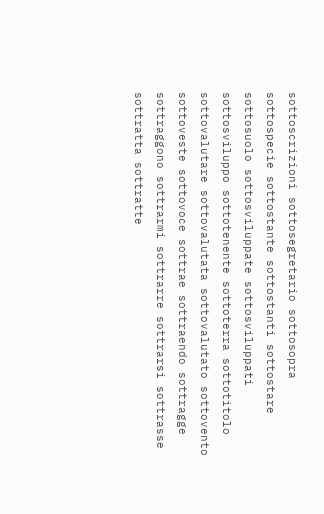sottoscrizioni sottosegretario sottosopra sottospecie sottostante sottostanti sottostare sottosuolo sottosviluppate sottosviluppati sottosviluppo sottotenente sottoterra sottotitolo sottovalutare sottovalutata sottovalutato sottovento sottoveste sottovoce sottrae sottraendo sottragge sottraggono sottrarmi sottrarre sottrarsi sottrasse sottratta sottratte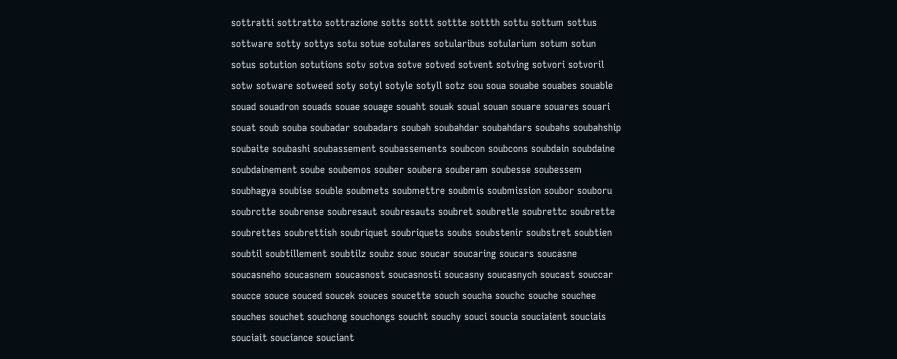sottratti sottratto sottrazione sotts sottt sottte sottth sottu sottum sottus sottware sotty sottys sotu sotue sotulares sotularibus sotularium sotum sotun sotus sotution sotutions sotv sotva sotve sotved sotvent sotving sotvori sotvoril sotw sotware sotweed soty sotyl sotyle sotyll sotz sou soua souabe souabes souable souad souadron souads souae souage souaht souak soual souan souare souares souari souat soub souba soubadar soubadars soubah soubahdar soubahdars soubahs soubahship soubaite soubashi soubassement soubassements soubcon soubcons soubdain soubdaine soubdainement soube soubemos souber soubera souberam soubesse soubessem soubhagya soubise souble soubmets soubmettre soubmis soubmission soubor souboru soubrctte soubrense soubresaut soubresauts soubret soubretle soubrettc soubrette soubrettes soubrettish soubriquet soubriquets soubs soubstenir soubstret soubtien soubtil soubtillement soubtilz soubz souc soucar soucaring soucars soucasne soucasneho soucasnem soucasnost soucasnosti soucasny soucasnych soucast souccar soucce souce souced soucek souces soucette souch soucha souchc souche souchee souches souchet souchong souchongs soucht souchy souci soucia souciaient souciais souciait souciance souciant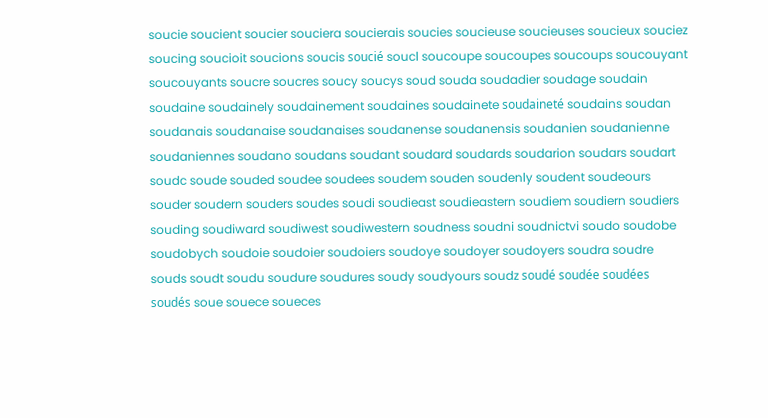soucie soucient soucier souciera soucierais soucies soucieuse soucieuses soucieux souciez soucing soucioit soucions soucis soucié soucl soucoupe soucoupes soucoups soucouyant soucouyants soucre soucres soucy soucys soud souda soudadier soudage soudain soudaine soudainely soudainement soudaines soudainete soudaineté soudains soudan soudanais soudanaise soudanaises soudanense soudanensis soudanien soudanienne soudaniennes soudano soudans soudant soudard soudards soudarion soudars soudart soudc soude souded soudee soudees soudem souden soudenly soudent soudeours souder soudern souders soudes soudi soudieast soudieastern soudiem soudiern soudiers souding soudiward soudiwest soudiwestern soudness soudni soudnictvi soudo soudobe soudobych soudoie soudoier soudoiers soudoye soudoyer soudoyers soudra soudre souds soudt soudu soudure soudures soudy soudyours soudz soudé soudée soudées soudés soue souece soueces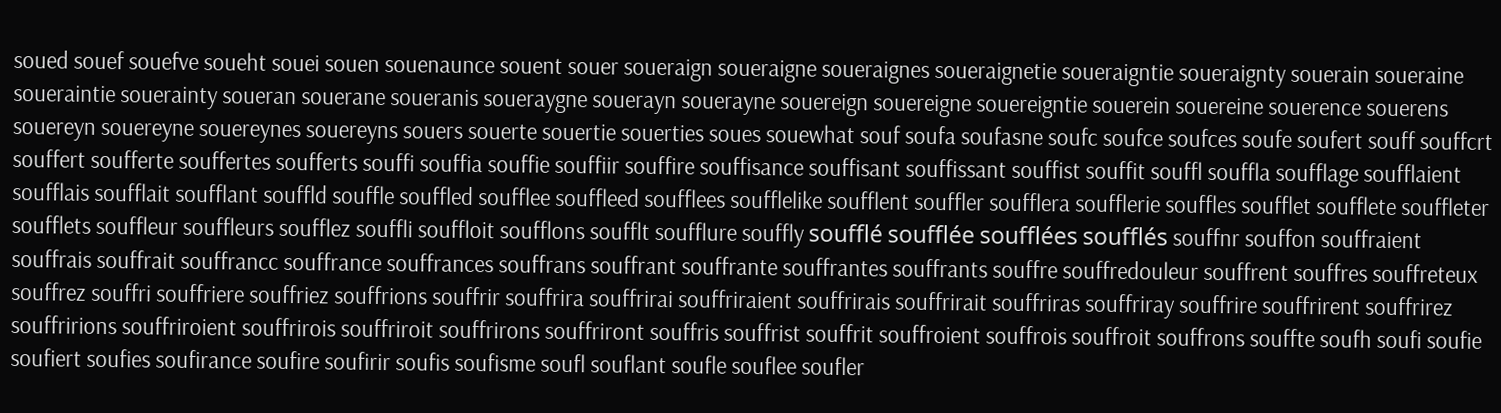soued souef souefve soueht souei souen souenaunce souent souer soueraign soueraigne soueraignes soueraignetie soueraigntie soueraignty souerain soueraine soueraintie souerainty soueran souerane soueranis soueraygne souerayn souerayne souereign souereigne souereigntie souerein souereine souerence souerens souereyn souereyne souereynes souereyns souers souerte souertie souerties soues souewhat souf soufa soufasne soufc soufce soufces soufe soufert souff souffcrt souffert soufferte souffertes soufferts souffi souffia souffie souffiir souffire souffisance souffisant souffissant souffist souffit souffl souffla soufflage soufflaient soufflais soufflait soufflant souffld souffle souffled soufflee souffleed soufflees soufflelike soufflent souffler soufflera soufflerie souffles soufflet soufflete souffleter soufflets souffleur souffleurs soufflez souffli souffloit soufflons soufflt soufflure souffly soufflé soufflée soufflées soufflés souffnr souffon souffraient souffrais souffrait souffrancc souffrance souffrances souffrans souffrant souffrante souffrantes souffrants souffre souffredouleur souffrent souffres souffreteux souffrez souffri souffriere souffriez souffrions souffrir souffrira souffrirai souffriraient souffrirais souffrirait souffriras souffriray souffrire souffrirent souffrirez souffririons souffriroient souffrirois souffriroit souffrirons souffriront souffris souffrist souffrit souffroient souffrois souffroit souffrons souffte soufh soufi soufie soufiert soufies soufirance soufire soufirir soufis soufisme soufl souflant soufle souflee soufler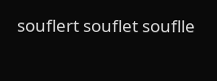souflert souflet souflle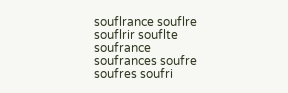souflrance souflre souflrir souflte soufrance soufrances soufre soufres soufri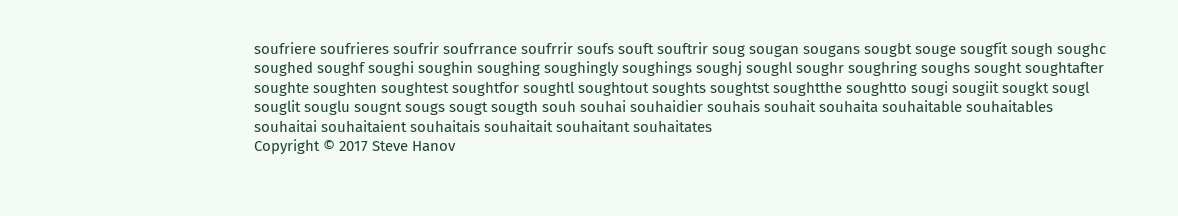soufriere soufrieres soufrir soufrrance soufrrir soufs souft souftrir soug sougan sougans sougbt souge sougfit sough soughc soughed soughf soughi soughin soughing soughingly soughings soughj soughl soughr soughring soughs sought soughtafter soughte soughten soughtest soughtfor soughtl soughtout soughts soughtst soughtthe soughtto sougi sougiit sougkt sougl souglit souglu sougnt sougs sougt sougth souh souhai souhaidier souhais souhait souhaita souhaitable souhaitables souhaitai souhaitaient souhaitais souhaitait souhaitant souhaitates
Copyright © 2017 Steve Hanov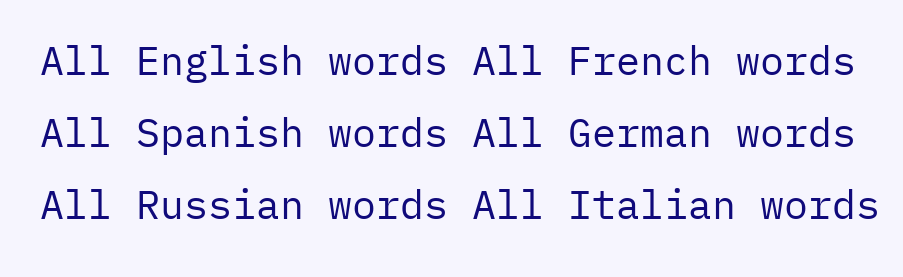All English words All French words All Spanish words All German words All Russian words All Italian words